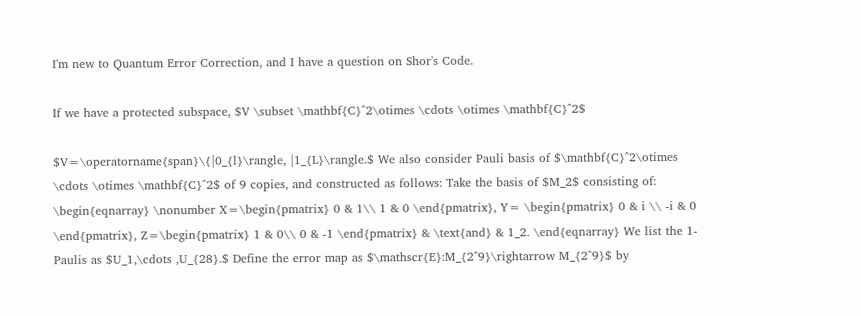I'm new to Quantum Error Correction, and I have a question on Shor's Code.

If we have a protected subspace, $V \subset \mathbf{C}^2\otimes \cdots \otimes \mathbf{C}^2$

$V=\operatorname{span}\{|0_{l}\rangle, |1_{L}\rangle.$ We also consider Pauli basis of $\mathbf{C}^2\otimes \cdots \otimes \mathbf{C}^2$ of 9 copies, and constructed as follows: Take the basis of $M_2$ consisting of: \begin{eqnarray} \nonumber X=\begin{pmatrix} 0 & 1\\ 1 & 0 \end{pmatrix}, Y= \begin{pmatrix} 0 & i \\ -i & 0 \end{pmatrix}, Z=\begin{pmatrix} 1 & 0\\ 0 & -1 \end{pmatrix} & \text{and} & 1_2. \end{eqnarray} We list the 1-Paulis as $U_1,\cdots ,U_{28}.$ Define the error map as $\mathscr{E}:M_{2^9}\rightarrow M_{2^9}$ by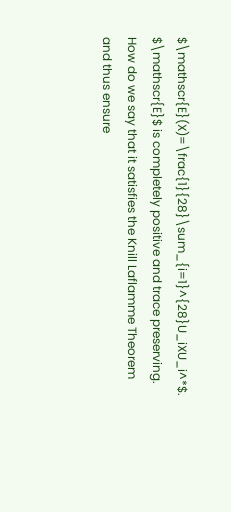$\mathscr{E}(X)=\frac{1}{28}\sum_{i=1}^{28}U_iXU_i^*$. $\mathscr{E}$ is completely positive and trace preserving. How do we say that it satisfies the Knill Laflamme Theorem and thus ensure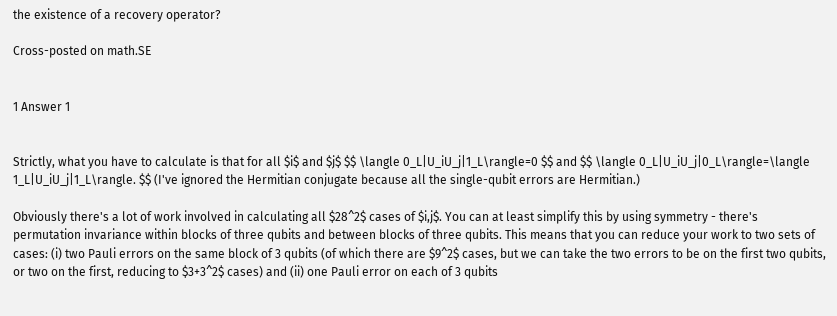the existence of a recovery operator?

Cross-posted on math.SE


1 Answer 1


Strictly, what you have to calculate is that for all $i$ and $j$ $$ \langle 0_L|U_iU_j|1_L\rangle=0 $$ and $$ \langle 0_L|U_iU_j|0_L\rangle=\langle 1_L|U_iU_j|1_L\rangle. $$ (I've ignored the Hermitian conjugate because all the single-qubit errors are Hermitian.)

Obviously there's a lot of work involved in calculating all $28^2$ cases of $i,j$. You can at least simplify this by using symmetry - there's permutation invariance within blocks of three qubits and between blocks of three qubits. This means that you can reduce your work to two sets of cases: (i) two Pauli errors on the same block of 3 qubits (of which there are $9^2$ cases, but we can take the two errors to be on the first two qubits, or two on the first, reducing to $3+3^2$ cases) and (ii) one Pauli error on each of 3 qubits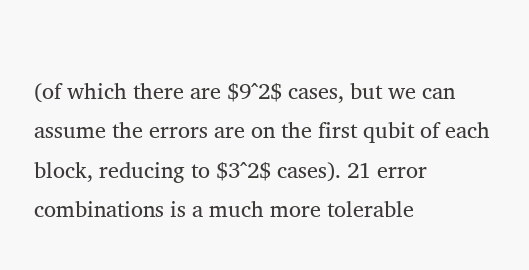(of which there are $9^2$ cases, but we can assume the errors are on the first qubit of each block, reducing to $3^2$ cases). 21 error combinations is a much more tolerable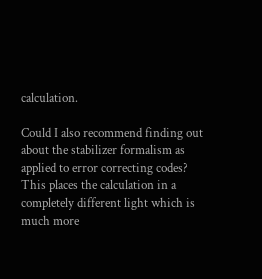calculation.

Could I also recommend finding out about the stabilizer formalism as applied to error correcting codes? This places the calculation in a completely different light which is much more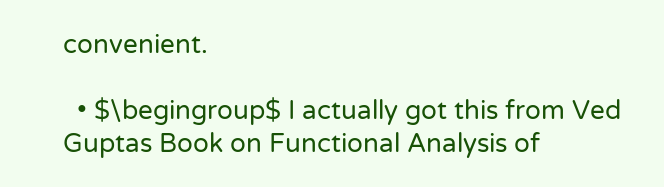convenient.

  • $\begingroup$ I actually got this from Ved Guptas Book on Functional Analysis of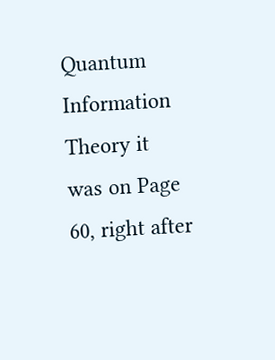Quantum Information Theory it was on Page 60, right after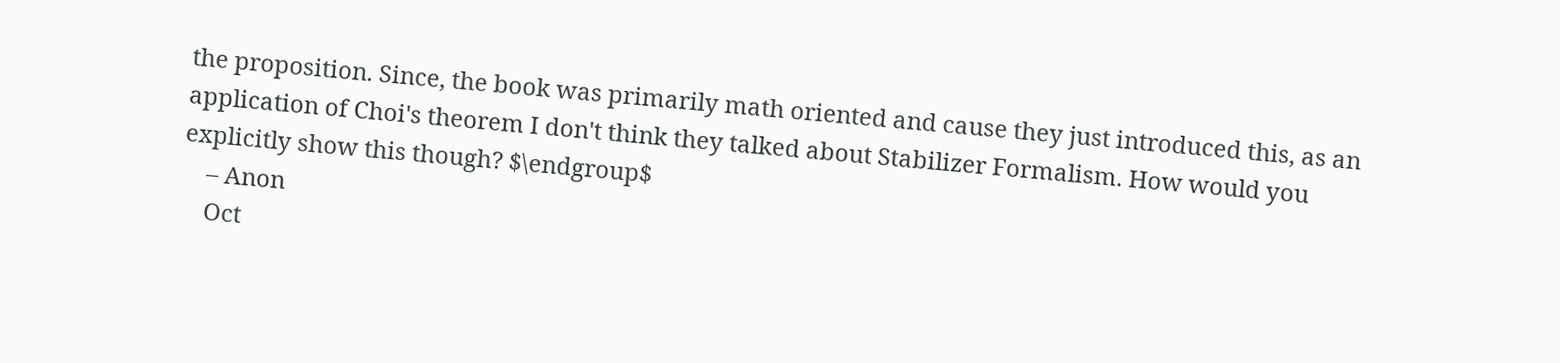the proposition. Since, the book was primarily math oriented and cause they just introduced this, as an application of Choi's theorem I don't think they talked about Stabilizer Formalism. How would you explicitly show this though? $\endgroup$
    – Anon
    Oct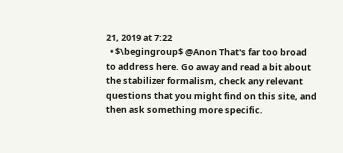21, 2019 at 7:22
  • $\begingroup$ @Anon That's far too broad to address here. Go away and read a bit about the stabilizer formalism, check any relevant questions that you might find on this site, and then ask something more specific.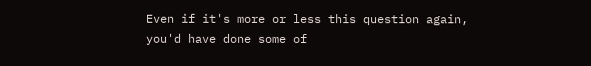Even if it's more or less this question again, you'd have done some of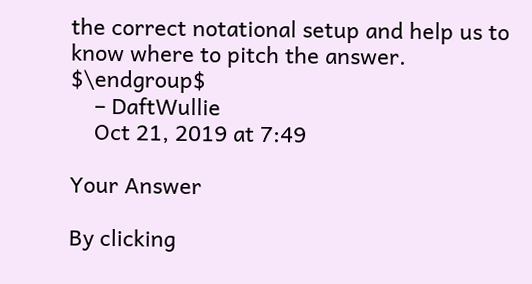the correct notational setup and help us to know where to pitch the answer. $\endgroup$
    – DaftWullie
    Oct 21, 2019 at 7:49

Your Answer

By clicking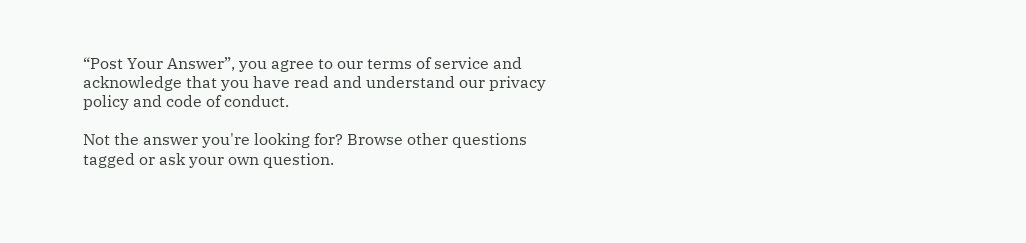“Post Your Answer”, you agree to our terms of service and acknowledge that you have read and understand our privacy policy and code of conduct.

Not the answer you're looking for? Browse other questions tagged or ask your own question.